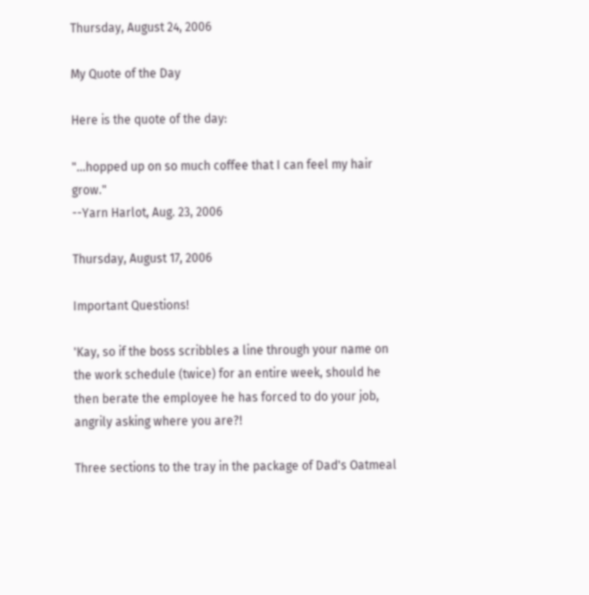Thursday, August 24, 2006

My Quote of the Day

Here is the quote of the day:

"...hopped up on so much coffee that I can feel my hair grow."
--Yarn Harlot, Aug. 23, 2006

Thursday, August 17, 2006

Important Questions!

'Kay, so if the boss scribbles a line through your name on the work schedule (twice) for an entire week, should he then berate the employee he has forced to do your job, angrily asking where you are?!

Three sections to the tray in the package of Dad's Oatmeal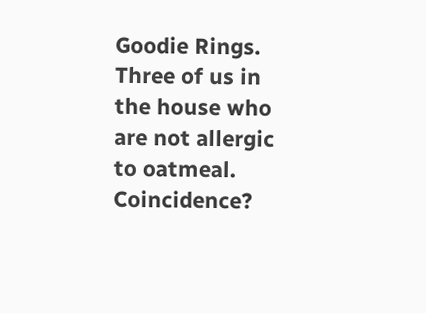Goodie Rings. Three of us in the house who are not allergic to oatmeal. Coincidence?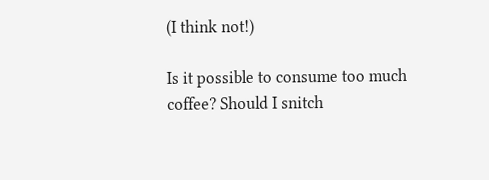(I think not!)

Is it possible to consume too much coffee? Should I snitch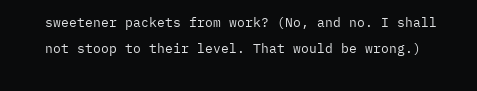sweetener packets from work? (No, and no. I shall not stoop to their level. That would be wrong.)